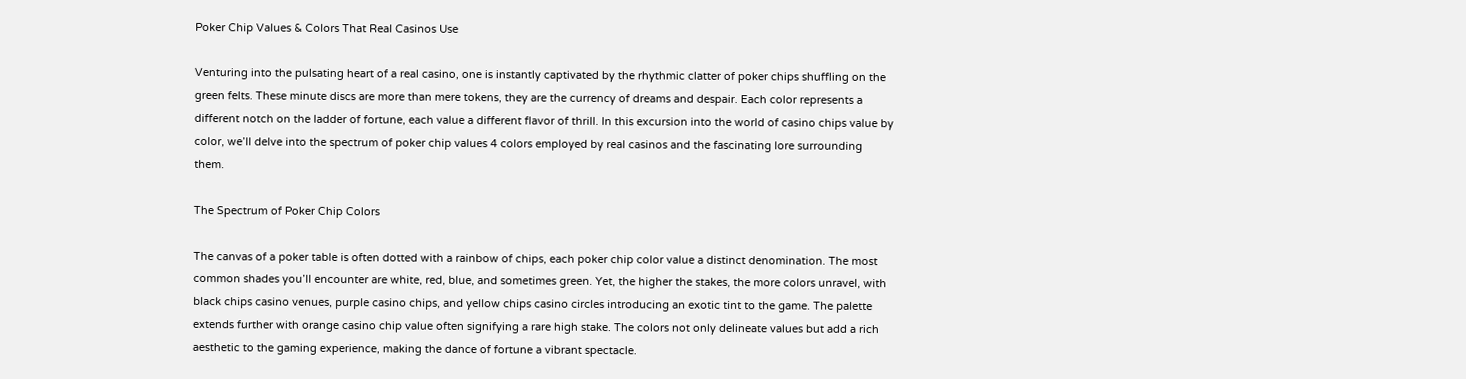Poker Chip Values & Colors That Real Casinos Use

Venturing into the pulsating heart of a real casino, one is instantly captivated by the rhythmic clatter of poker chips shuffling on the green felts. These minute discs are more than mere tokens, they are the currency of dreams and despair. Each color represents a different notch on the ladder of fortune, each value a different flavor of thrill. In this excursion into the world of casino chips value by color, we’ll delve into the spectrum of poker chip values 4 colors employed by real casinos and the fascinating lore surrounding them.

The Spectrum of Poker Chip Colors

The canvas of a poker table is often dotted with a rainbow of chips, each poker chip color value a distinct denomination. The most common shades you’ll encounter are white, red, blue, and sometimes green. Yet, the higher the stakes, the more colors unravel, with black chips casino venues, purple casino chips, and yellow chips casino circles introducing an exotic tint to the game. The palette extends further with orange casino chip value often signifying a rare high stake. The colors not only delineate values but add a rich aesthetic to the gaming experience, making the dance of fortune a vibrant spectacle.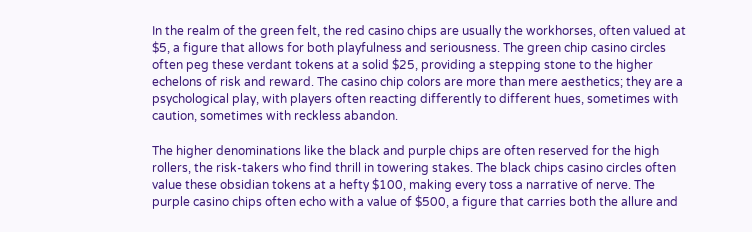In the realm of the green felt, the red casino chips are usually the workhorses, often valued at $5, a figure that allows for both playfulness and seriousness. The green chip casino circles often peg these verdant tokens at a solid $25, providing a stepping stone to the higher echelons of risk and reward. The casino chip colors are more than mere aesthetics; they are a psychological play, with players often reacting differently to different hues, sometimes with caution, sometimes with reckless abandon.

The higher denominations like the black and purple chips are often reserved for the high rollers, the risk-takers who find thrill in towering stakes. The black chips casino circles often value these obsidian tokens at a hefty $100, making every toss a narrative of nerve. The purple casino chips often echo with a value of $500, a figure that carries both the allure and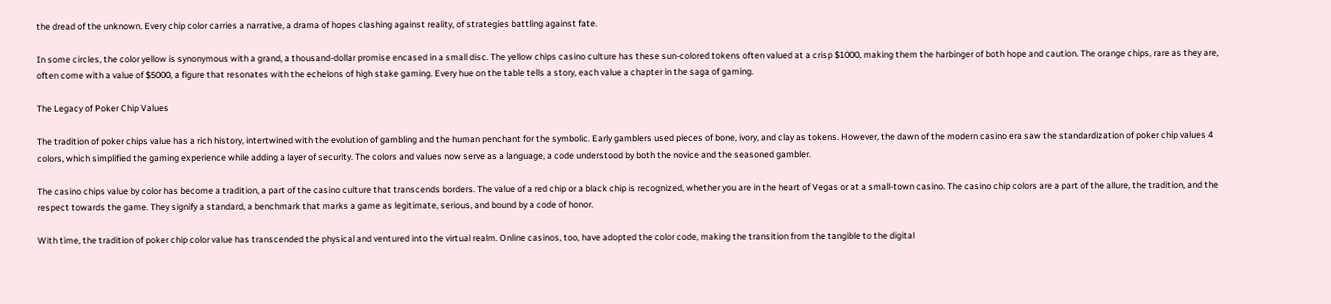the dread of the unknown. Every chip color carries a narrative, a drama of hopes clashing against reality, of strategies battling against fate.

In some circles, the color yellow is synonymous with a grand, a thousand-dollar promise encased in a small disc. The yellow chips casino culture has these sun-colored tokens often valued at a crisp $1000, making them the harbinger of both hope and caution. The orange chips, rare as they are, often come with a value of $5000, a figure that resonates with the echelons of high stake gaming. Every hue on the table tells a story, each value a chapter in the saga of gaming.

The Legacy of Poker Chip Values

The tradition of poker chips value has a rich history, intertwined with the evolution of gambling and the human penchant for the symbolic. Early gamblers used pieces of bone, ivory, and clay as tokens. However, the dawn of the modern casino era saw the standardization of poker chip values 4 colors, which simplified the gaming experience while adding a layer of security. The colors and values now serve as a language, a code understood by both the novice and the seasoned gambler.

The casino chips value by color has become a tradition, a part of the casino culture that transcends borders. The value of a red chip or a black chip is recognized, whether you are in the heart of Vegas or at a small-town casino. The casino chip colors are a part of the allure, the tradition, and the respect towards the game. They signify a standard, a benchmark that marks a game as legitimate, serious, and bound by a code of honor.

With time, the tradition of poker chip color value has transcended the physical and ventured into the virtual realm. Online casinos, too, have adopted the color code, making the transition from the tangible to the digital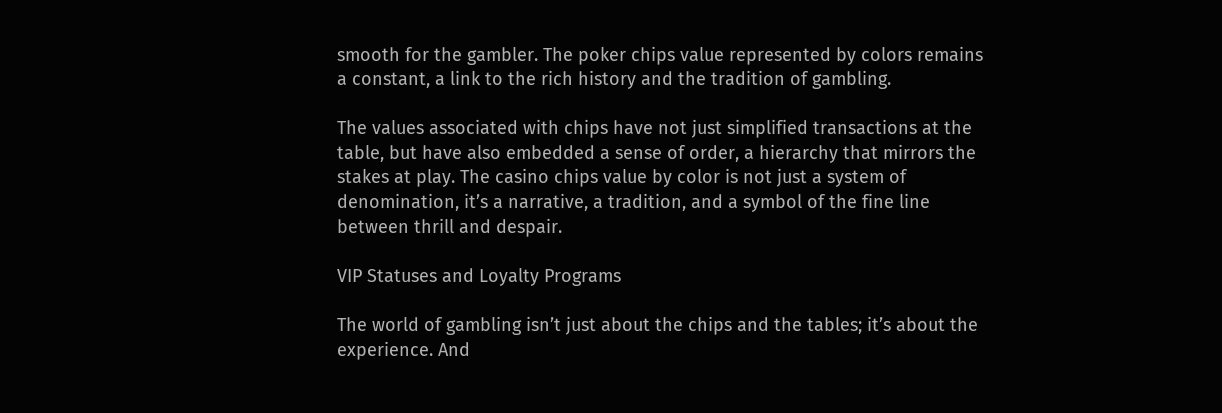smooth for the gambler. The poker chips value represented by colors remains a constant, a link to the rich history and the tradition of gambling.

The values associated with chips have not just simplified transactions at the table, but have also embedded a sense of order, a hierarchy that mirrors the stakes at play. The casino chips value by color is not just a system of denomination, it’s a narrative, a tradition, and a symbol of the fine line between thrill and despair.

VIP Statuses and Loyalty Programs

The world of gambling isn’t just about the chips and the tables; it’s about the experience. And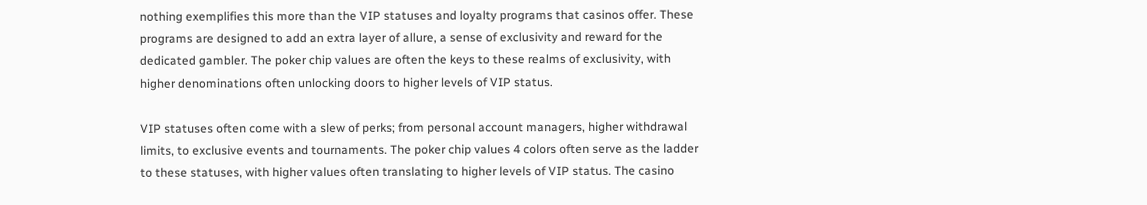nothing exemplifies this more than the VIP statuses and loyalty programs that casinos offer. These programs are designed to add an extra layer of allure, a sense of exclusivity and reward for the dedicated gambler. The poker chip values are often the keys to these realms of exclusivity, with higher denominations often unlocking doors to higher levels of VIP status.

VIP statuses often come with a slew of perks; from personal account managers, higher withdrawal limits, to exclusive events and tournaments. The poker chip values 4 colors often serve as the ladder to these statuses, with higher values often translating to higher levels of VIP status. The casino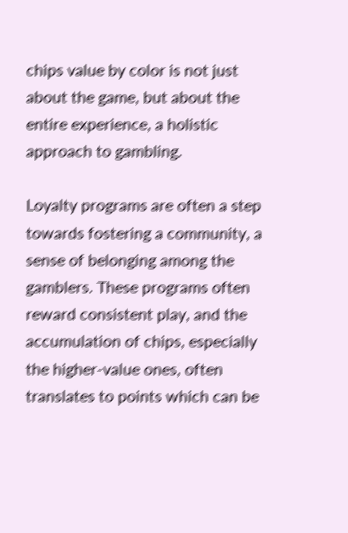chips value by color is not just about the game, but about the entire experience, a holistic approach to gambling.

Loyalty programs are often a step towards fostering a community, a sense of belonging among the gamblers. These programs often reward consistent play, and the accumulation of chips, especially the higher-value ones, often translates to points which can be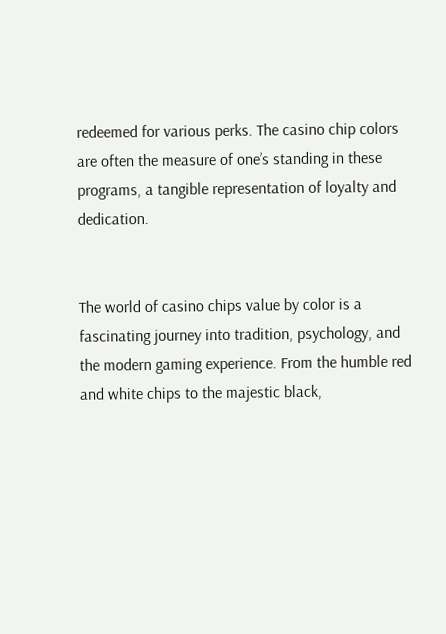redeemed for various perks. The casino chip colors are often the measure of one’s standing in these programs, a tangible representation of loyalty and dedication.


The world of casino chips value by color is a fascinating journey into tradition, psychology, and the modern gaming experience. From the humble red and white chips to the majestic black,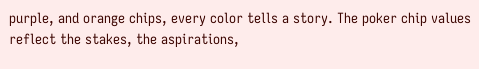purple, and orange chips, every color tells a story. The poker chip values reflect the stakes, the aspirations,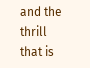and the thrill that is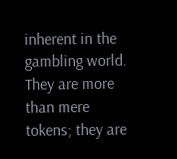inherent in the gambling world. They are more than mere tokens; they are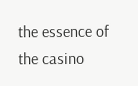the essence of the casino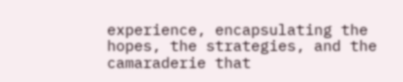experience, encapsulating the hopes, the strategies, and the camaraderie that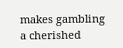makes gambling a cherished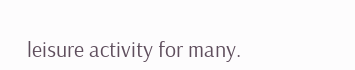leisure activity for many.